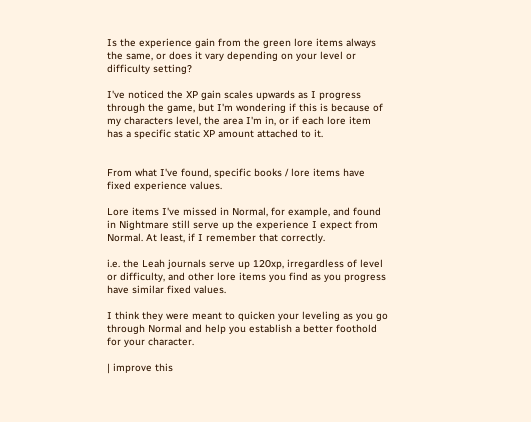Is the experience gain from the green lore items always the same, or does it vary depending on your level or difficulty setting?

I've noticed the XP gain scales upwards as I progress through the game, but I'm wondering if this is because of my characters level, the area I'm in, or if each lore item has a specific static XP amount attached to it.


From what I've found, specific books / lore items have fixed experience values.

Lore items I've missed in Normal, for example, and found in Nightmare still serve up the experience I expect from Normal. At least, if I remember that correctly.

i.e. the Leah journals serve up 120xp, irregardless of level or difficulty, and other lore items you find as you progress have similar fixed values.

I think they were meant to quicken your leveling as you go through Normal and help you establish a better foothold for your character.

| improve this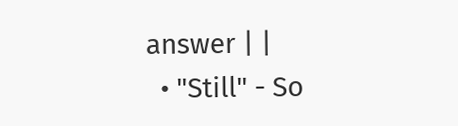answer | |
  • "Still" - So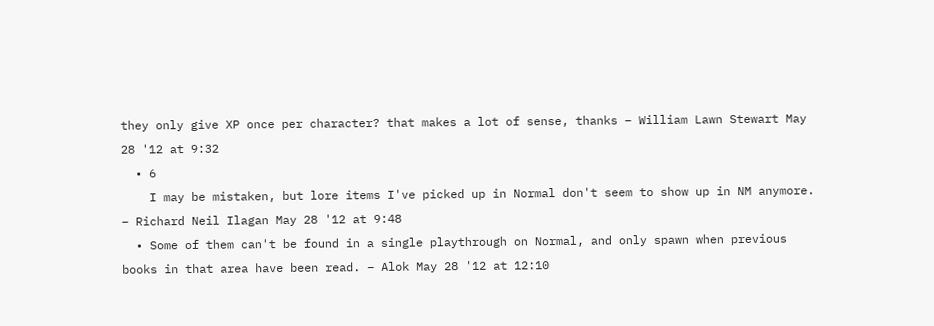they only give XP once per character? that makes a lot of sense, thanks – William Lawn Stewart May 28 '12 at 9:32
  • 6
    I may be mistaken, but lore items I've picked up in Normal don't seem to show up in NM anymore. – Richard Neil Ilagan May 28 '12 at 9:48
  • Some of them can't be found in a single playthrough on Normal, and only spawn when previous books in that area have been read. – Alok May 28 '12 at 12:10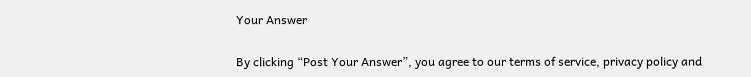Your Answer

By clicking “Post Your Answer”, you agree to our terms of service, privacy policy and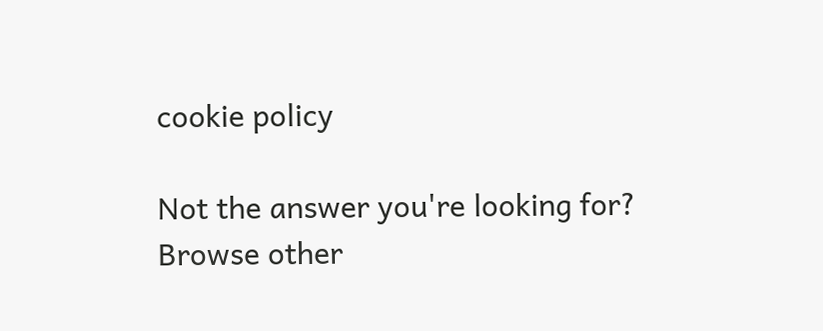cookie policy

Not the answer you're looking for? Browse other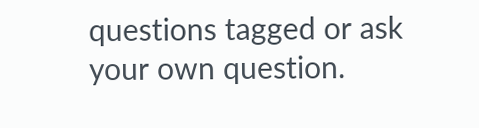questions tagged or ask your own question.